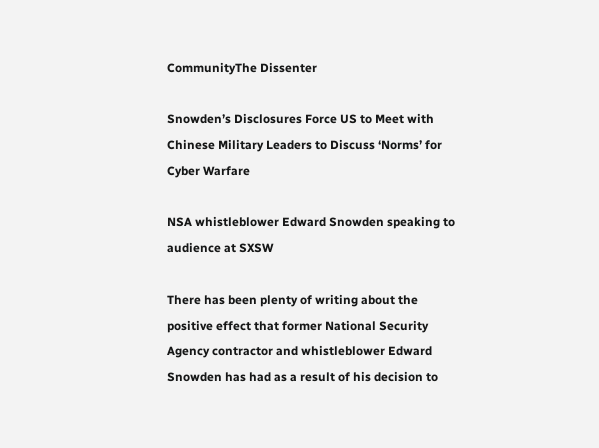CommunityThe Dissenter

Snowden’s Disclosures Force US to Meet with Chinese Military Leaders to Discuss ‘Norms’ for Cyber Warfare

NSA whistleblower Edward Snowden speaking to audience at SXSW

There has been plenty of writing about the positive effect that former National Security Agency contractor and whistleblower Edward Snowden has had as a result of his decision to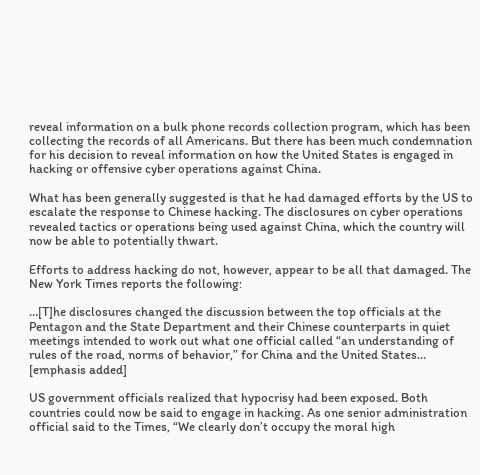reveal information on a bulk phone records collection program, which has been collecting the records of all Americans. But there has been much condemnation for his decision to reveal information on how the United States is engaged in hacking or offensive cyber operations against China.

What has been generally suggested is that he had damaged efforts by the US to escalate the response to Chinese hacking. The disclosures on cyber operations revealed tactics or operations being used against China, which the country will now be able to potentially thwart.

Efforts to address hacking do not, however, appear to be all that damaged. The New York Times reports the following:

…[T]he disclosures changed the discussion between the top officials at the Pentagon and the State Department and their Chinese counterparts in quiet meetings intended to work out what one official called “an understanding of rules of the road, norms of behavior,” for China and the United States… [emphasis added]

US government officials realized that hypocrisy had been exposed. Both countries could now be said to engage in hacking. As one senior administration official said to the Times, “We clearly don’t occupy the moral high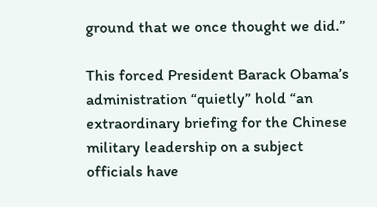ground that we once thought we did.”

This forced President Barack Obama’s administration “quietly” hold “an extraordinary briefing for the Chinese military leadership on a subject officials have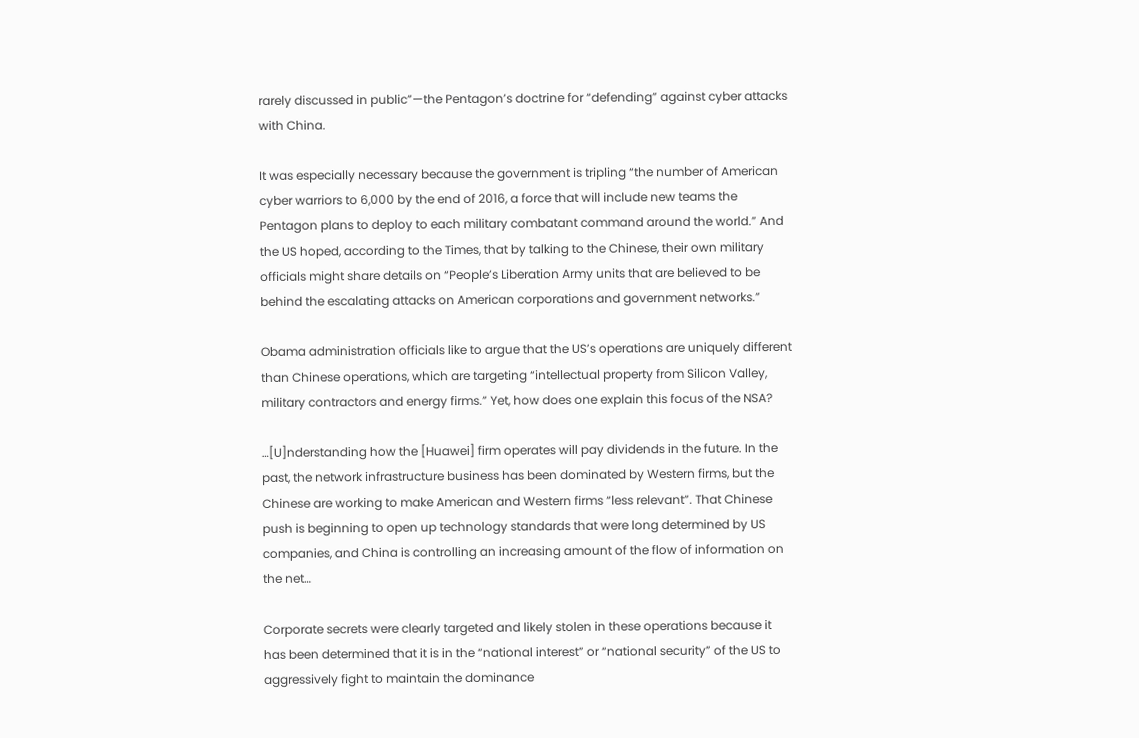rarely discussed in public”—the Pentagon’s doctrine for “defending” against cyber attacks with China.

It was especially necessary because the government is tripling “the number of American cyber warriors to 6,000 by the end of 2016, a force that will include new teams the Pentagon plans to deploy to each military combatant command around the world.” And the US hoped, according to the Times, that by talking to the Chinese, their own military officials might share details on “People’s Liberation Army units that are believed to be behind the escalating attacks on American corporations and government networks.”

Obama administration officials like to argue that the US’s operations are uniquely different than Chinese operations, which are targeting “intellectual property from Silicon Valley, military contractors and energy firms.” Yet, how does one explain this focus of the NSA?

…[U]nderstanding how the [Huawei] firm operates will pay dividends in the future. In the past, the network infrastructure business has been dominated by Western firms, but the Chinese are working to make American and Western firms “less relevant”. That Chinese push is beginning to open up technology standards that were long determined by US companies, and China is controlling an increasing amount of the flow of information on the net…

Corporate secrets were clearly targeted and likely stolen in these operations because it has been determined that it is in the “national interest” or “national security” of the US to aggressively fight to maintain the dominance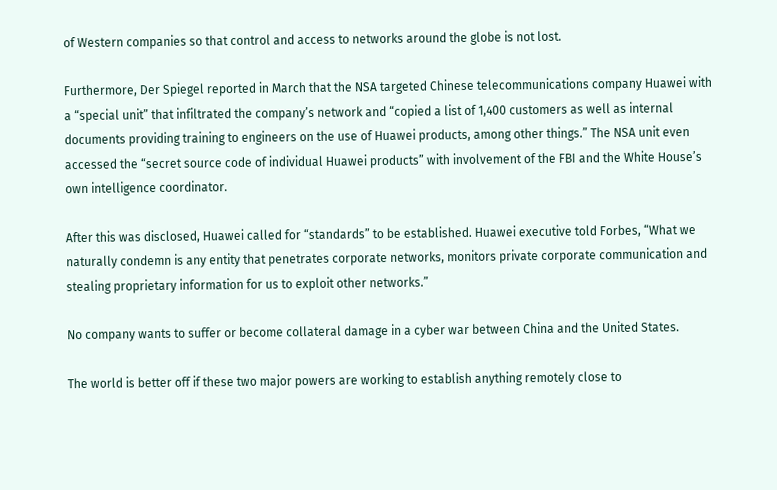of Western companies so that control and access to networks around the globe is not lost.

Furthermore, Der Spiegel reported in March that the NSA targeted Chinese telecommunications company Huawei with a “special unit” that infiltrated the company’s network and “copied a list of 1,400 customers as well as internal documents providing training to engineers on the use of Huawei products, among other things.” The NSA unit even accessed the “secret source code of individual Huawei products” with involvement of the FBI and the White House’s own intelligence coordinator.

After this was disclosed, Huawei called for “standards” to be established. Huawei executive told Forbes, “What we naturally condemn is any entity that penetrates corporate networks, monitors private corporate communication and stealing proprietary information for us to exploit other networks.”

No company wants to suffer or become collateral damage in a cyber war between China and the United States.

The world is better off if these two major powers are working to establish anything remotely close to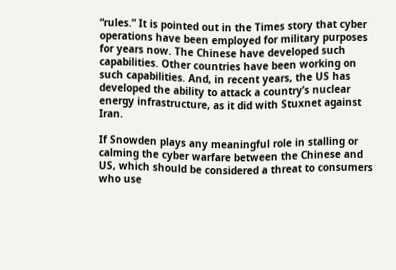“rules.” It is pointed out in the Times story that cyber operations have been employed for military purposes for years now. The Chinese have developed such capabilities. Other countries have been working on such capabilities. And, in recent years, the US has developed the ability to attack a country’s nuclear energy infrastructure, as it did with Stuxnet against Iran.

If Snowden plays any meaningful role in stalling or calming the cyber warfare between the Chinese and US, which should be considered a threat to consumers who use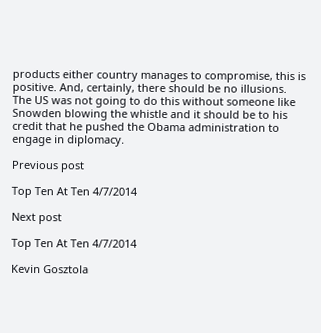products either country manages to compromise, this is positive. And, certainly, there should be no illusions. The US was not going to do this without someone like Snowden blowing the whistle and it should be to his credit that he pushed the Obama administration to engage in diplomacy.

Previous post

Top Ten At Ten 4/7/2014

Next post

Top Ten At Ten 4/7/2014

Kevin Gosztola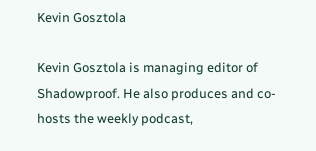Kevin Gosztola

Kevin Gosztola is managing editor of Shadowproof. He also produces and co-hosts the weekly podcast,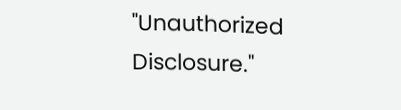"Unauthorized Disclosure."